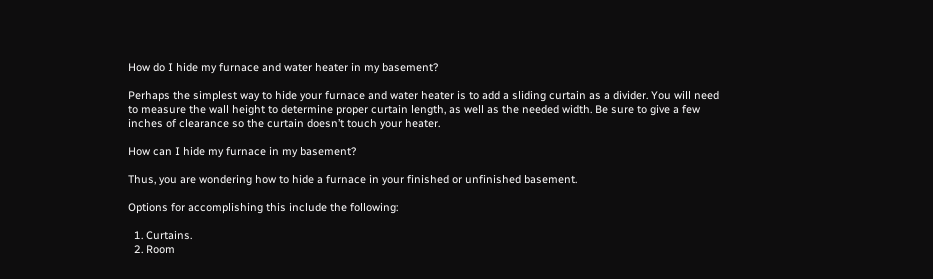How do I hide my furnace and water heater in my basement?

Perhaps the simplest way to hide your furnace and water heater is to add a sliding curtain as a divider. You will need to measure the wall height to determine proper curtain length, as well as the needed width. Be sure to give a few inches of clearance so the curtain doesn’t touch your heater.

How can I hide my furnace in my basement?

Thus, you are wondering how to hide a furnace in your finished or unfinished basement.

Options for accomplishing this include the following:

  1. Curtains.
  2. Room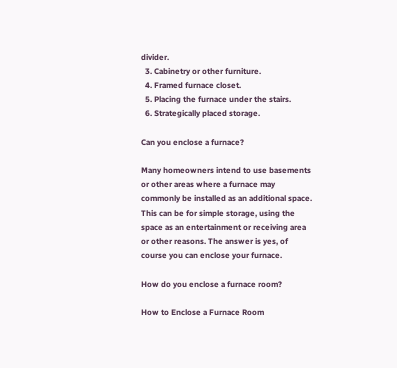divider.
  3. Cabinetry or other furniture.
  4. Framed furnace closet.
  5. Placing the furnace under the stairs.
  6. Strategically placed storage.

Can you enclose a furnace?

Many homeowners intend to use basements or other areas where a furnace may commonly be installed as an additional space. This can be for simple storage, using the space as an entertainment or receiving area or other reasons. The answer is yes, of course you can enclose your furnace.

How do you enclose a furnace room?

How to Enclose a Furnace Room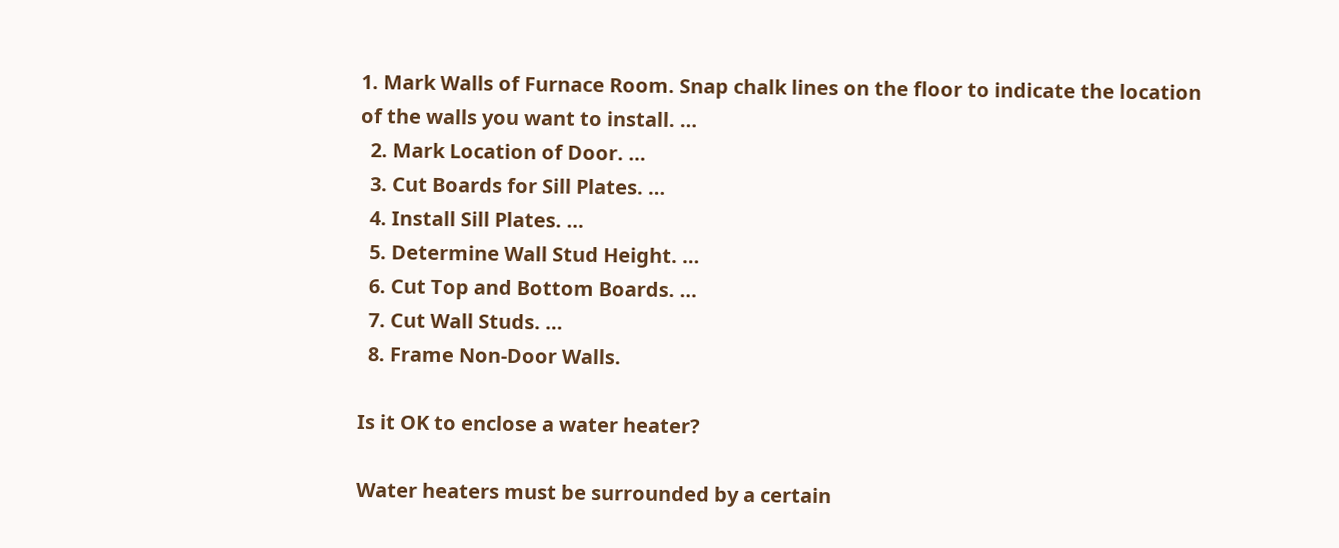1. Mark Walls of Furnace Room. Snap chalk lines on the floor to indicate the location of the walls you want to install. …
  2. Mark Location of Door. …
  3. Cut Boards for Sill Plates. …
  4. Install Sill Plates. …
  5. Determine Wall Stud Height. …
  6. Cut Top and Bottom Boards. …
  7. Cut Wall Studs. …
  8. Frame Non-Door Walls.

Is it OK to enclose a water heater?

Water heaters must be surrounded by a certain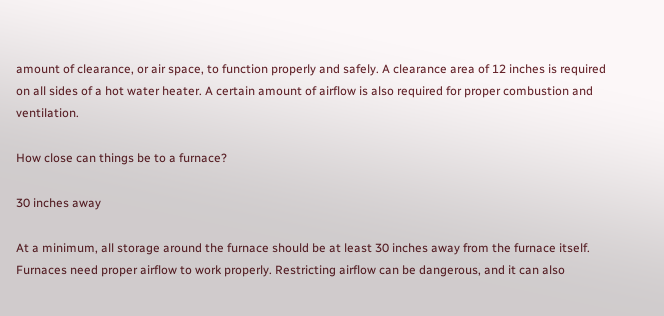amount of clearance, or air space, to function properly and safely. A clearance area of 12 inches is required on all sides of a hot water heater. A certain amount of airflow is also required for proper combustion and ventilation.

How close can things be to a furnace?

30 inches away

At a minimum, all storage around the furnace should be at least 30 inches away from the furnace itself. Furnaces need proper airflow to work properly. Restricting airflow can be dangerous, and it can also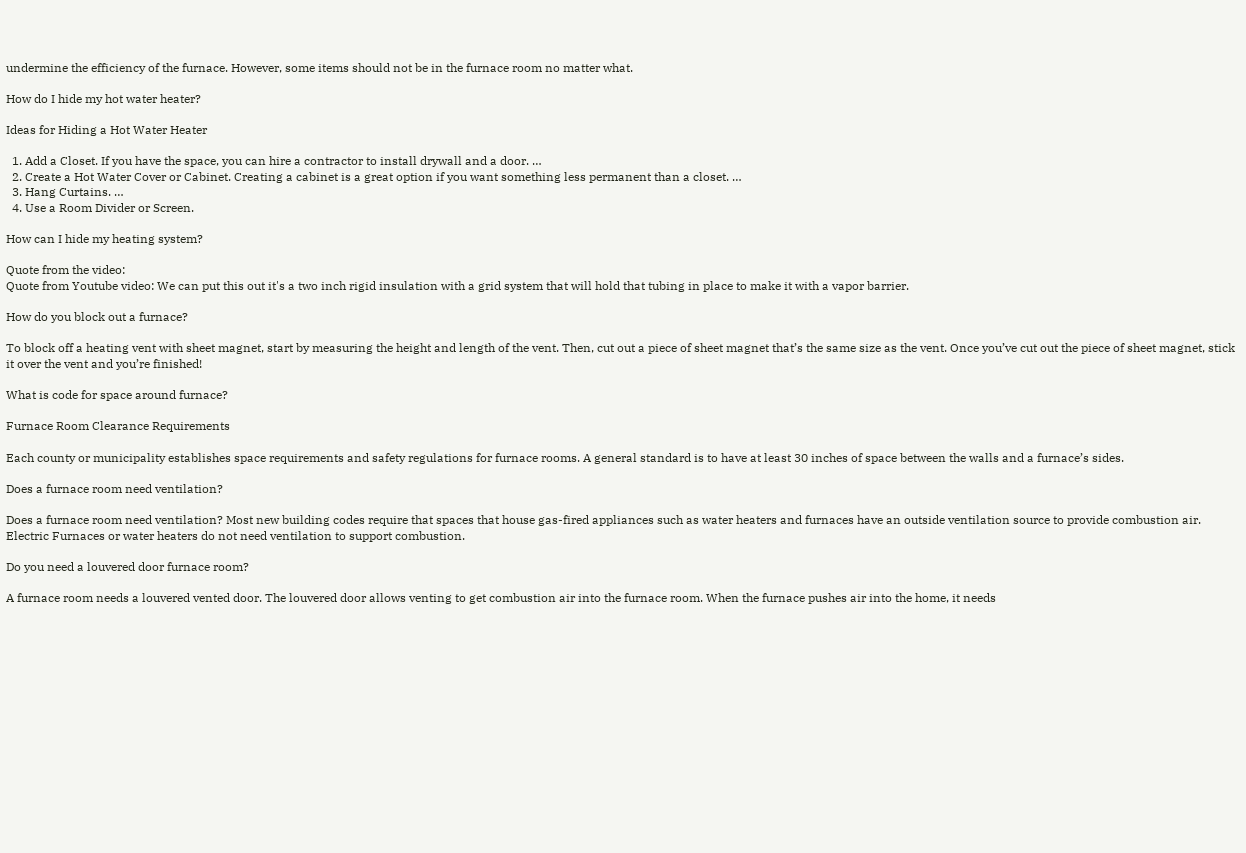undermine the efficiency of the furnace. However, some items should not be in the furnace room no matter what.

How do I hide my hot water heater?

Ideas for Hiding a Hot Water Heater

  1. Add a Closet. If you have the space, you can hire a contractor to install drywall and a door. …
  2. Create a Hot Water Cover or Cabinet. Creating a cabinet is a great option if you want something less permanent than a closet. …
  3. Hang Curtains. …
  4. Use a Room Divider or Screen.

How can I hide my heating system?

Quote from the video:
Quote from Youtube video: We can put this out it's a two inch rigid insulation with a grid system that will hold that tubing in place to make it with a vapor barrier.

How do you block out a furnace?

To block off a heating vent with sheet magnet, start by measuring the height and length of the vent. Then, cut out a piece of sheet magnet that’s the same size as the vent. Once you’ve cut out the piece of sheet magnet, stick it over the vent and you’re finished!

What is code for space around furnace?

Furnace Room Clearance Requirements

Each county or municipality establishes space requirements and safety regulations for furnace rooms. A general standard is to have at least 30 inches of space between the walls and a furnace’s sides.

Does a furnace room need ventilation?

Does a furnace room need ventilation? Most new building codes require that spaces that house gas-fired appliances such as water heaters and furnaces have an outside ventilation source to provide combustion air. Electric Furnaces or water heaters do not need ventilation to support combustion.

Do you need a louvered door furnace room?

A furnace room needs a louvered vented door. The louvered door allows venting to get combustion air into the furnace room. When the furnace pushes air into the home, it needs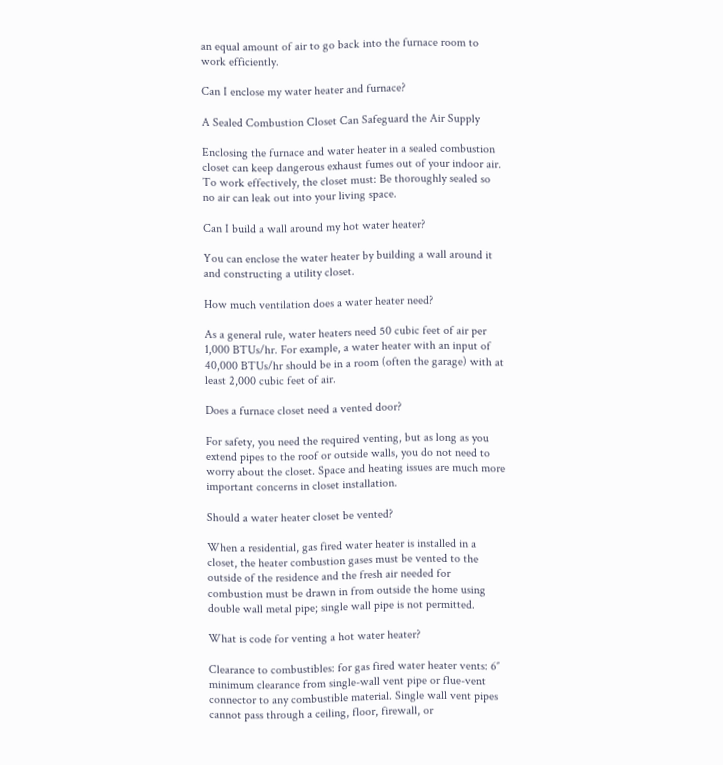an equal amount of air to go back into the furnace room to work efficiently.

Can I enclose my water heater and furnace?

A Sealed Combustion Closet Can Safeguard the Air Supply

Enclosing the furnace and water heater in a sealed combustion closet can keep dangerous exhaust fumes out of your indoor air. To work effectively, the closet must: Be thoroughly sealed so no air can leak out into your living space.

Can I build a wall around my hot water heater?

You can enclose the water heater by building a wall around it and constructing a utility closet.

How much ventilation does a water heater need?

As a general rule, water heaters need 50 cubic feet of air per 1,000 BTUs/hr. For example, a water heater with an input of 40,000 BTUs/hr should be in a room (often the garage) with at least 2,000 cubic feet of air.

Does a furnace closet need a vented door?

For safety, you need the required venting, but as long as you extend pipes to the roof or outside walls, you do not need to worry about the closet. Space and heating issues are much more important concerns in closet installation.

Should a water heater closet be vented?

When a residential, gas fired water heater is installed in a closet, the heater combustion gases must be vented to the outside of the residence and the fresh air needed for combustion must be drawn in from outside the home using double wall metal pipe; single wall pipe is not permitted.

What is code for venting a hot water heater?

Clearance to combustibles: for gas fired water heater vents: 6″ minimum clearance from single-wall vent pipe or flue-vent connector to any combustible material. Single wall vent pipes cannot pass through a ceiling, floor, firewall, or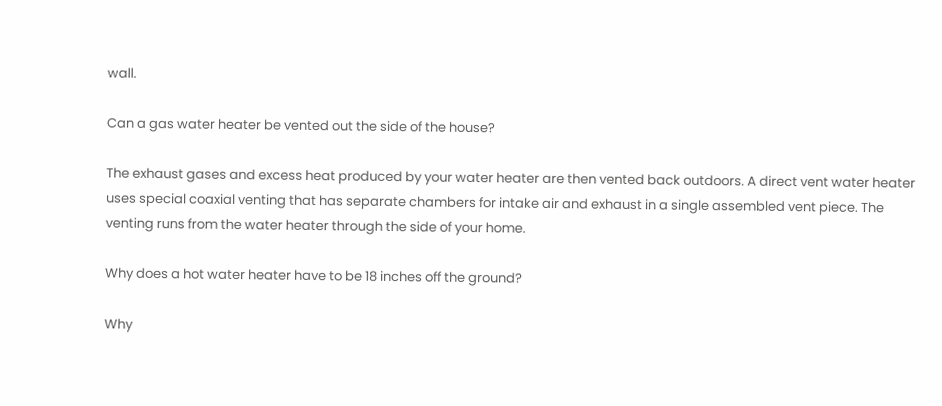wall.

Can a gas water heater be vented out the side of the house?

The exhaust gases and excess heat produced by your water heater are then vented back outdoors. A direct vent water heater uses special coaxial venting that has separate chambers for intake air and exhaust in a single assembled vent piece. The venting runs from the water heater through the side of your home.

Why does a hot water heater have to be 18 inches off the ground?

Why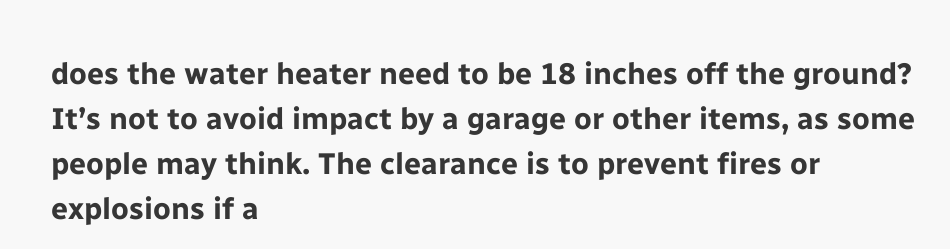does the water heater need to be 18 inches off the ground? It’s not to avoid impact by a garage or other items, as some people may think. The clearance is to prevent fires or explosions if a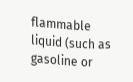flammable liquid (such as gasoline or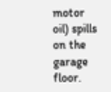motor oil) spills on the garage floor.